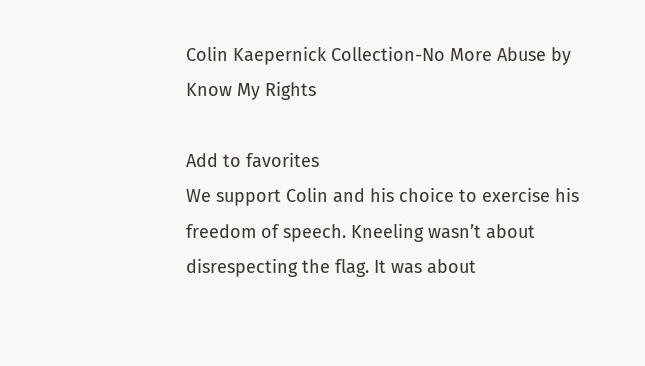Colin Kaepernick Collection-No More Abuse by Know My Rights

Add to favorites
We support Colin and his choice to exercise his freedom of speech. Kneeling wasn’t about disrespecting the flag. It was about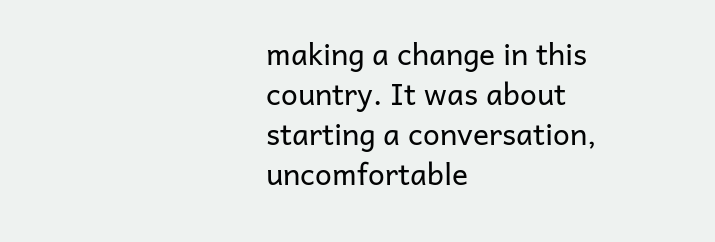making a change in this country. It was about starting a conversation, uncomfortable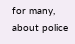for many, about police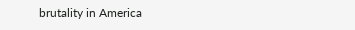brutality in America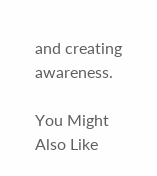and creating awareness.

You Might Also Like